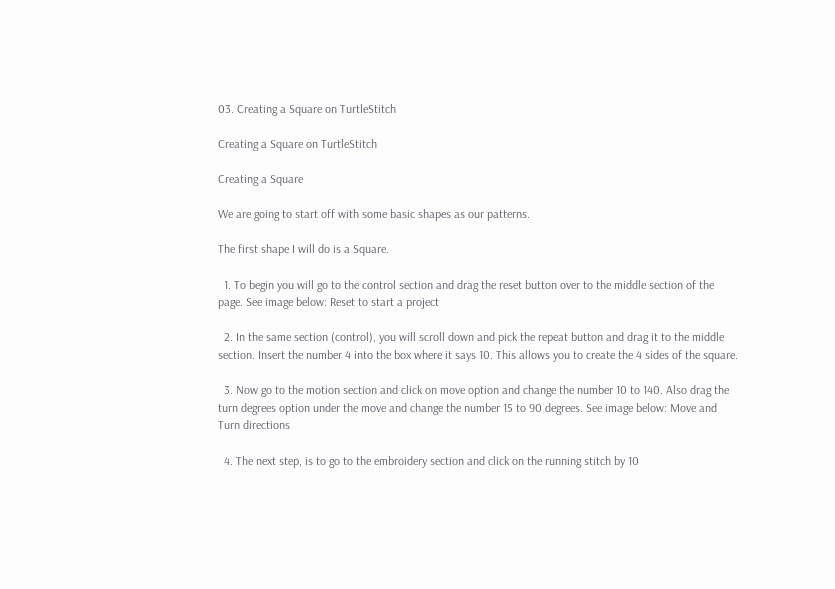03. Creating a Square on TurtleStitch

Creating a Square on TurtleStitch

Creating a Square

We are going to start off with some basic shapes as our patterns.

The first shape I will do is a Square.

  1. To begin you will go to the control section and drag the reset button over to the middle section of the page. See image below: Reset to start a project

  2. In the same section (control), you will scroll down and pick the repeat button and drag it to the middle section. Insert the number 4 into the box where it says 10. This allows you to create the 4 sides of the square.

  3. Now go to the motion section and click on move option and change the number 10 to 140. Also drag the turn degrees option under the move and change the number 15 to 90 degrees. See image below: Move and Turn directions

  4. The next step, is to go to the embroidery section and click on the running stitch by 10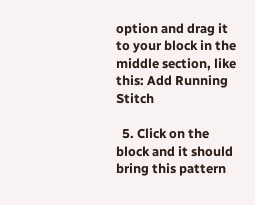option and drag it to your block in the middle section, like this: Add Running Stitch

  5. Click on the block and it should bring this pattern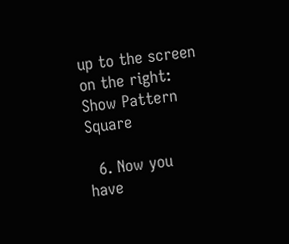up to the screen on the right: Show Pattern Square

  6. Now you have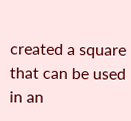created a square that can be used in an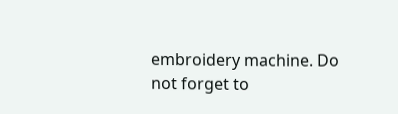embroidery machine. Do not forget to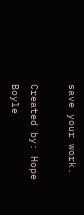save your work.

Created by: Hope Boyle